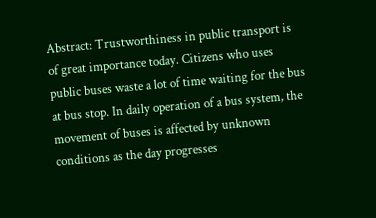Abstract: Trustworthiness in public transport is of great importance today. Citizens who uses public buses waste a lot of time waiting for the bus at bus stop. In daily operation of a bus system, the movement of buses is affected by unknown conditions as the day progresses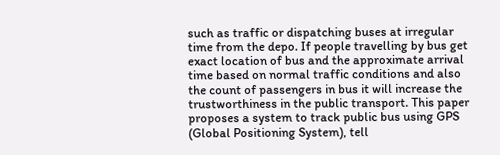such as traffic or dispatching buses at irregular time from the depo. If people travelling by bus get exact location of bus and the approximate arrival time based on normal traffic conditions and also the count of passengers in bus it will increase the trustworthiness in the public transport. This paper proposes a system to track public bus using GPS (Global Positioning System), tell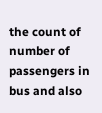the count of number of passengers in bus and also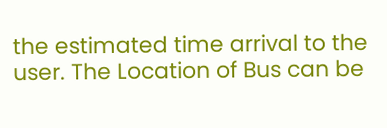the estimated time arrival to the user. The Location of Bus can be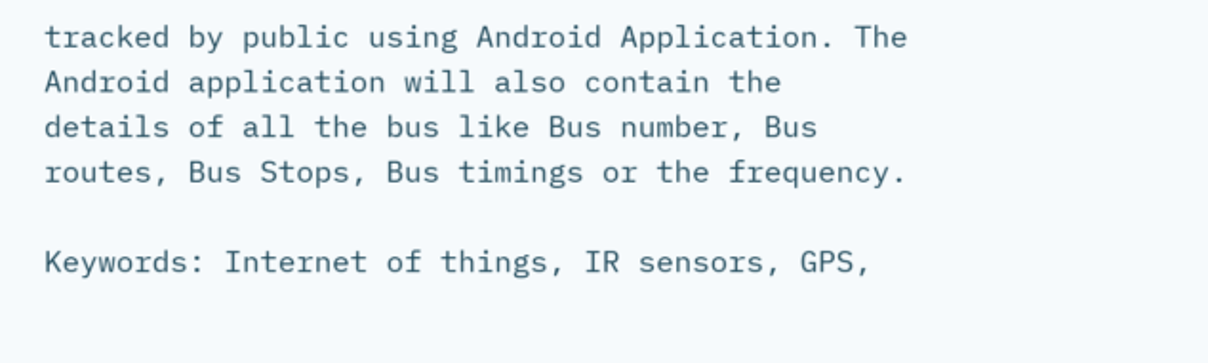tracked by public using Android Application. The Android application will also contain the details of all the bus like Bus number, Bus routes, Bus Stops, Bus timings or the frequency.

Keywords: Internet of things, IR sensors, GPS,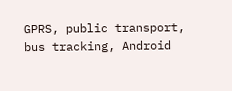GPRS, public transport, bus tracking, Android